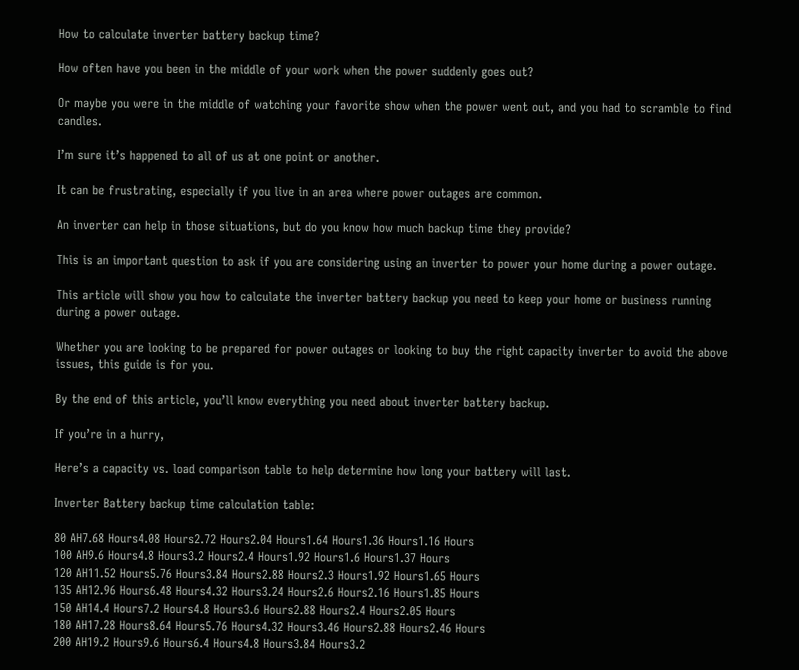How to calculate inverter battery backup time?

How often have you been in the middle of your work when the power suddenly goes out?

Or maybe you were in the middle of watching your favorite show when the power went out, and you had to scramble to find candles.

I’m sure it’s happened to all of us at one point or another.

It can be frustrating, especially if you live in an area where power outages are common.

An inverter can help in those situations, but do you know how much backup time they provide?

This is an important question to ask if you are considering using an inverter to power your home during a power outage.

This article will show you how to calculate the inverter battery backup you need to keep your home or business running during a power outage.

Whether you are looking to be prepared for power outages or looking to buy the right capacity inverter to avoid the above issues, this guide is for you.

By the end of this article, you’ll know everything you need about inverter battery backup.

If you’re in a hurry,

Here’s a capacity vs. load comparison table to help determine how long your battery will last.

Inverter Battery backup time calculation table:

80 AH7.68 Hours4.08 Hours2.72 Hours2.04 Hours1.64 Hours1.36 Hours1.16 Hours
100 AH9.6 Hours4.8 Hours3.2 Hours2.4 Hours1.92 Hours1.6 Hours1.37 Hours
120 AH11.52 Hours5.76 Hours3.84 Hours2.88 Hours2.3 Hours1.92 Hours1.65 Hours
135 AH12.96 Hours6.48 Hours4.32 Hours3.24 Hours2.6 Hours2.16 Hours1.85 Hours
150 AH14.4 Hours7.2 Hours4.8 Hours3.6 Hours2.88 Hours2.4 Hours2.05 Hours
180 AH17.28 Hours8.64 Hours5.76 Hours4.32 Hours3.46 Hours2.88 Hours2.46 Hours
200 AH19.2 Hours9.6 Hours6.4 Hours4.8 Hours3.84 Hours3.2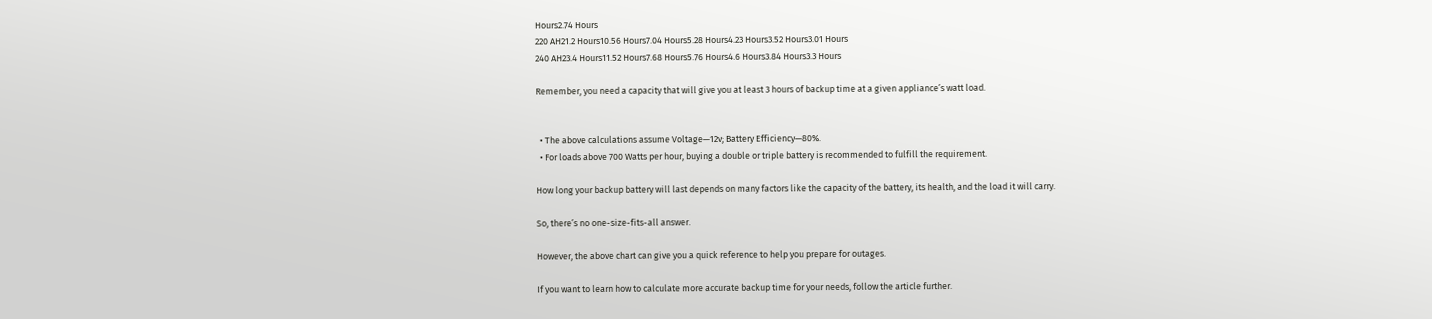Hours2.74 Hours
220 AH21.2 Hours10.56 Hours7.04 Hours5.28 Hours4.23 Hours3.52 Hours3.01 Hours
240 AH23.4 Hours11.52 Hours7.68 Hours5.76 Hours4.6 Hours3.84 Hours3.3 Hours

Remember, you need a capacity that will give you at least 3 hours of backup time at a given appliance’s watt load.


  • The above calculations assume Voltage—12v; Battery Efficiency—80%.
  • For loads above 700 Watts per hour, buying a double or triple battery is recommended to fulfill the requirement.

How long your backup battery will last depends on many factors like the capacity of the battery, its health, and the load it will carry.

So, there’s no one-size-fits-all answer.

However, the above chart can give you a quick reference to help you prepare for outages.

If you want to learn how to calculate more accurate backup time for your needs, follow the article further.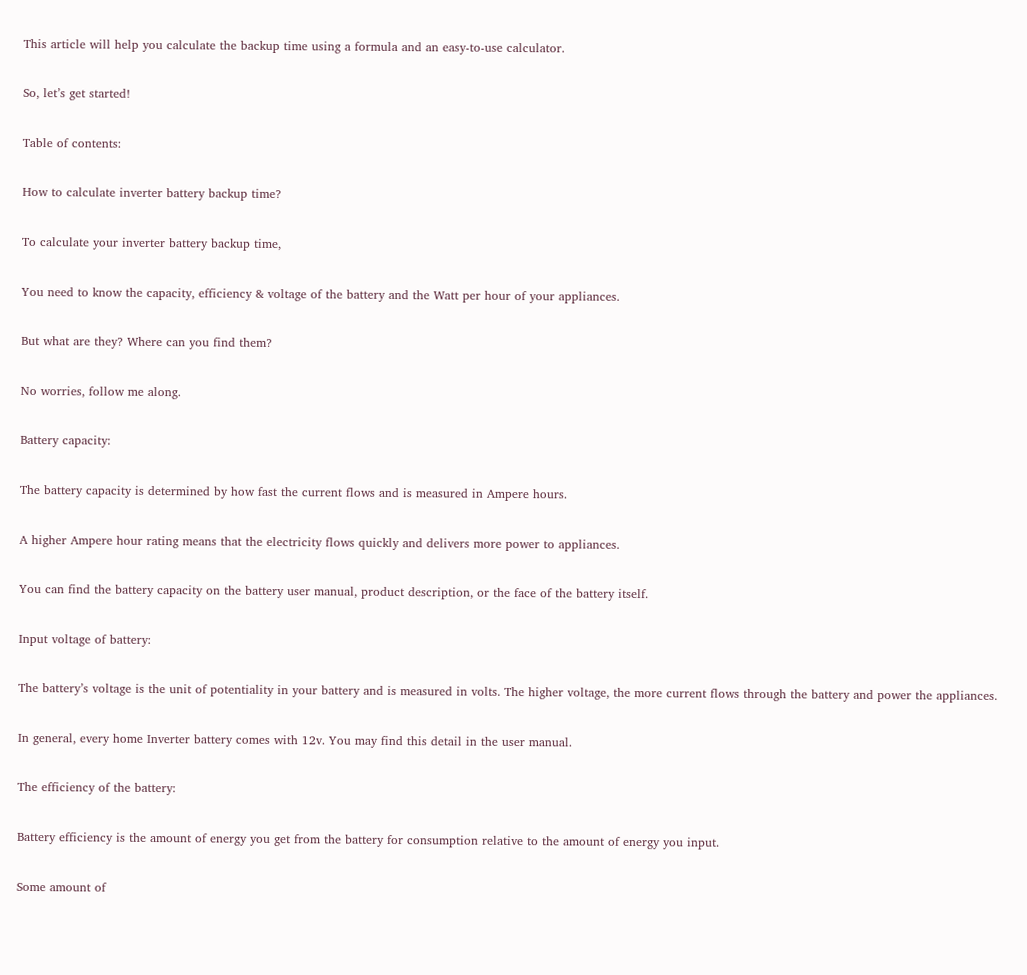This article will help you calculate the backup time using a formula and an easy-to-use calculator.

So, let’s get started!

Table of contents:

How to calculate inverter battery backup time?

To calculate your inverter battery backup time,

You need to know the capacity, efficiency & voltage of the battery and the Watt per hour of your appliances.

But what are they? Where can you find them?

No worries, follow me along.

Battery capacity:

The battery capacity is determined by how fast the current flows and is measured in Ampere hours.

A higher Ampere hour rating means that the electricity flows quickly and delivers more power to appliances.

You can find the battery capacity on the battery user manual, product description, or the face of the battery itself.

Input voltage of battery:

The battery’s voltage is the unit of potentiality in your battery and is measured in volts. The higher voltage, the more current flows through the battery and power the appliances.

In general, every home Inverter battery comes with 12v. You may find this detail in the user manual.

The efficiency of the battery:

Battery efficiency is the amount of energy you get from the battery for consumption relative to the amount of energy you input.

Some amount of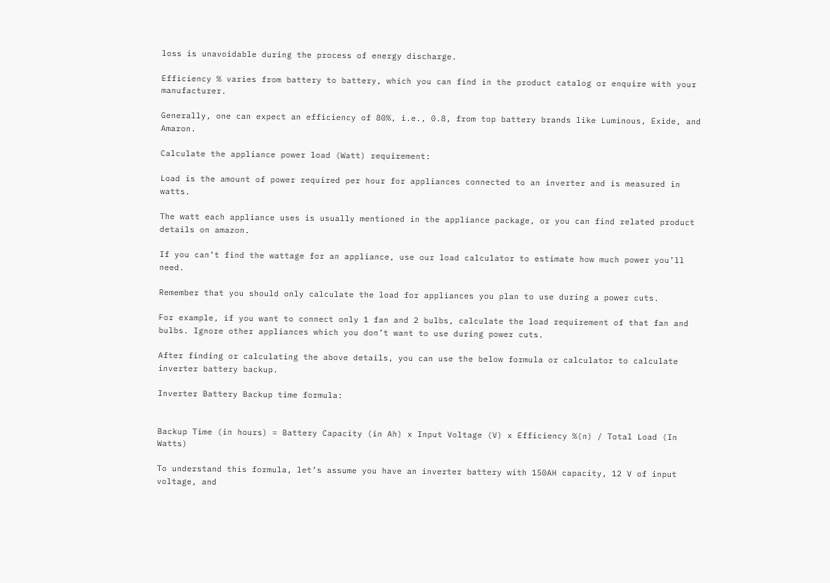loss is unavoidable during the process of energy discharge.

Efficiency % varies from battery to battery, which you can find in the product catalog or enquire with your manufacturer.

Generally, one can expect an efficiency of 80%, i.e., 0.8, from top battery brands like Luminous, Exide, and Amaron.

Calculate the appliance power load (Watt) requirement:

Load is the amount of power required per hour for appliances connected to an inverter and is measured in watts.

The watt each appliance uses is usually mentioned in the appliance package, or you can find related product details on amazon.

If you can’t find the wattage for an appliance, use our load calculator to estimate how much power you’ll need.

Remember that you should only calculate the load for appliances you plan to use during a power cuts.

For example, if you want to connect only 1 fan and 2 bulbs, calculate the load requirement of that fan and bulbs. Ignore other appliances which you don’t want to use during power cuts.

After finding or calculating the above details, you can use the below formula or calculator to calculate inverter battery backup.

Inverter Battery Backup time formula:


Backup Time (in hours) = Battery Capacity (in Ah) x Input Voltage (V) x Efficiency %(n) / Total Load (In Watts)

To understand this formula, let’s assume you have an inverter battery with 150AH capacity, 12 V of input voltage, and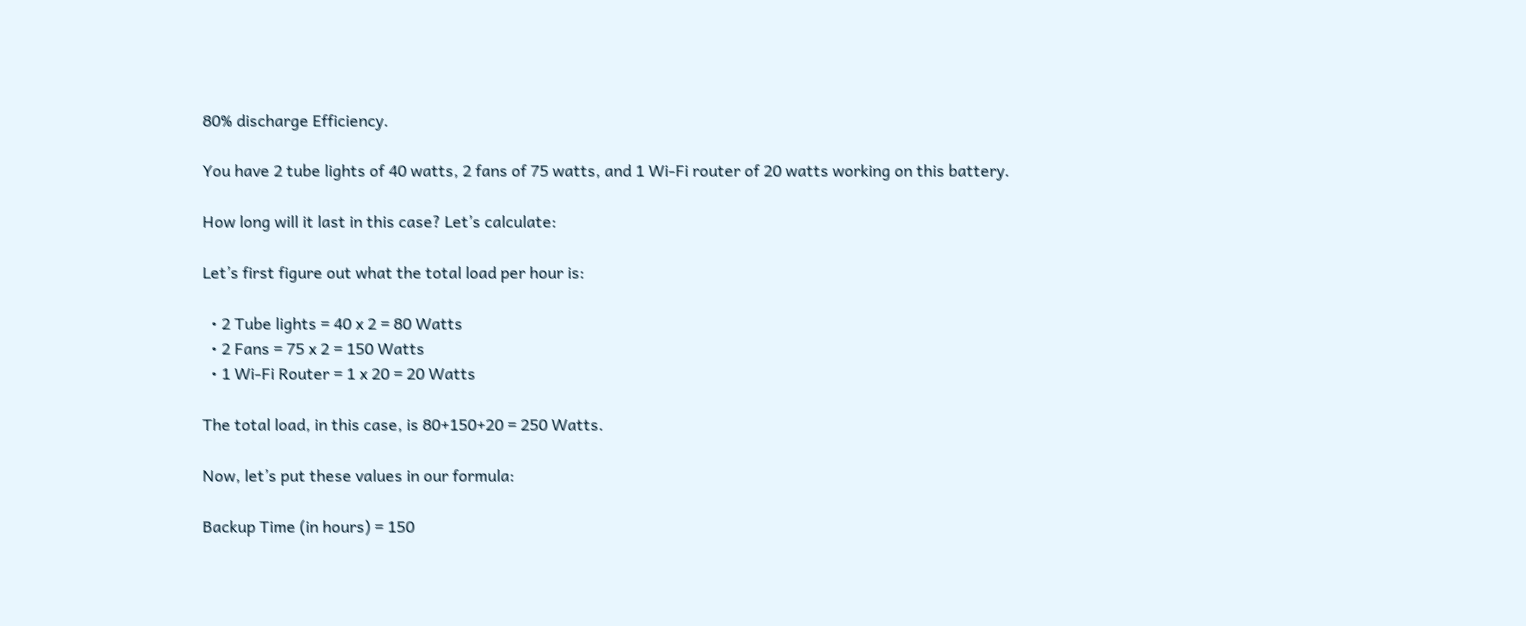80% discharge Efficiency.

You have 2 tube lights of 40 watts, 2 fans of 75 watts, and 1 Wi-Fi router of 20 watts working on this battery.

How long will it last in this case? Let’s calculate:

Let’s first figure out what the total load per hour is:

  • 2 Tube lights = 40 x 2 = 80 Watts
  • 2 Fans = 75 x 2 = 150 Watts
  • 1 Wi-Fi Router = 1 x 20 = 20 Watts

The total load, in this case, is 80+150+20 = 250 Watts.

Now, let’s put these values in our formula:

Backup Time (in hours) = 150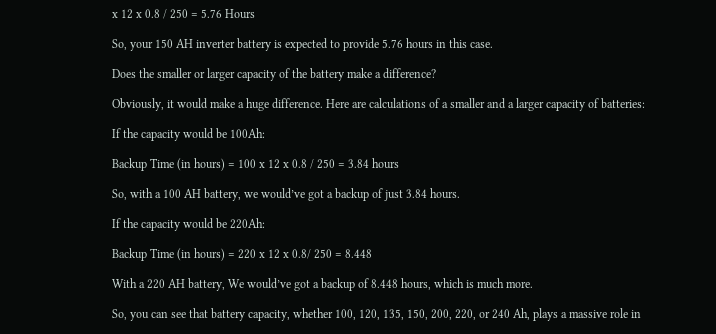x 12 x 0.8 / 250 = 5.76 Hours

So, your 150 AH inverter battery is expected to provide 5.76 hours in this case.

Does the smaller or larger capacity of the battery make a difference?

Obviously, it would make a huge difference. Here are calculations of a smaller and a larger capacity of batteries:

If the capacity would be 100Ah:

Backup Time (in hours) = 100 x 12 x 0.8 / 250 = 3.84 hours

So, with a 100 AH battery, we would’ve got a backup of just 3.84 hours.

If the capacity would be 220Ah:

Backup Time (in hours) = 220 x 12 x 0.8/ 250 = 8.448

With a 220 AH battery, We would’ve got a backup of 8.448 hours, which is much more.

So, you can see that battery capacity, whether 100, 120, 135, 150, 200, 220, or 240 Ah, plays a massive role in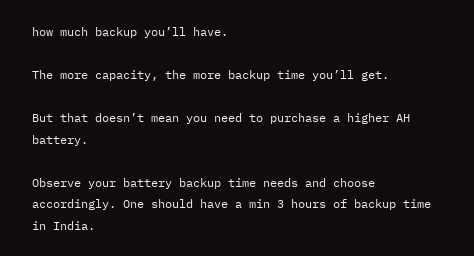how much backup you’ll have.

The more capacity, the more backup time you’ll get.

But that doesn’t mean you need to purchase a higher AH battery.

Observe your battery backup time needs and choose accordingly. One should have a min 3 hours of backup time in India.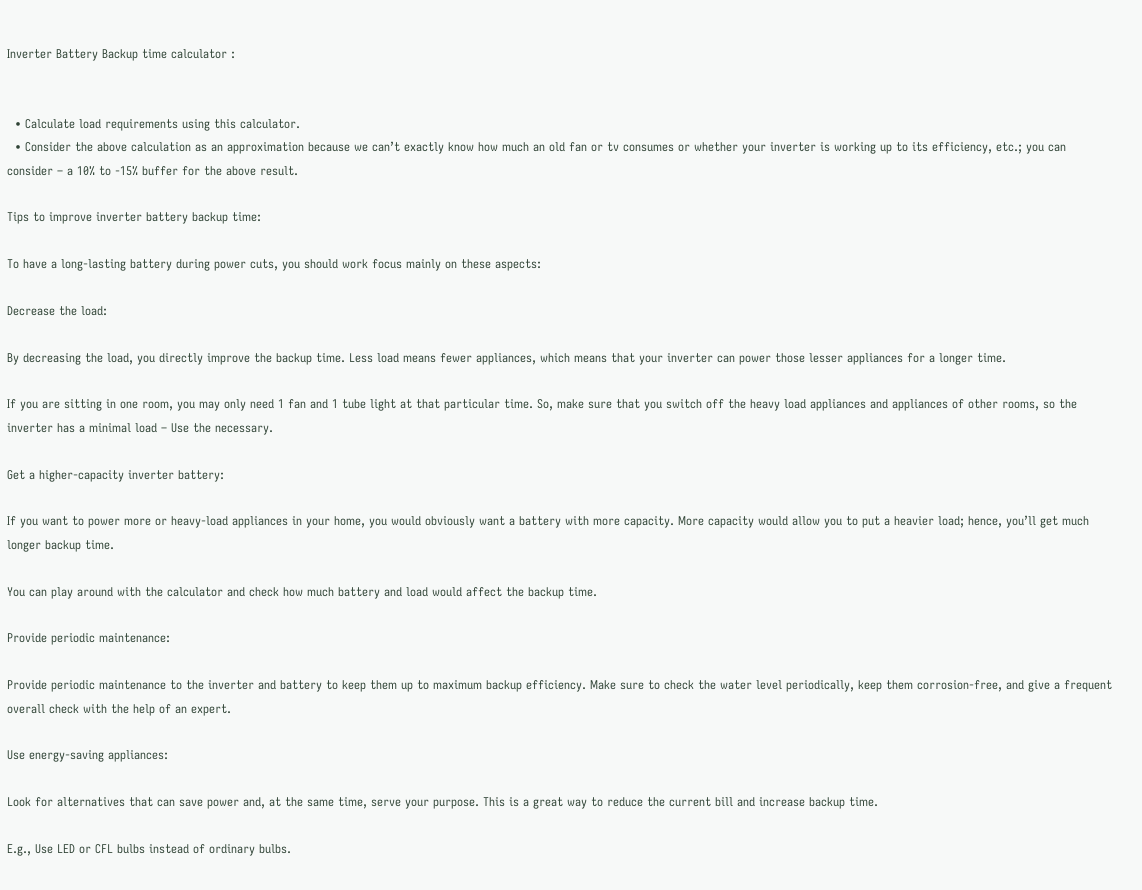Inverter Battery Backup time calculator :


  • Calculate load requirements using this calculator.
  • Consider the above calculation as an approximation because we can’t exactly know how much an old fan or tv consumes or whether your inverter is working up to its efficiency, etc.; you can consider – a 10% to -15% buffer for the above result.

Tips to improve inverter battery backup time:

To have a long-lasting battery during power cuts, you should work focus mainly on these aspects:

Decrease the load:

By decreasing the load, you directly improve the backup time. Less load means fewer appliances, which means that your inverter can power those lesser appliances for a longer time.

If you are sitting in one room, you may only need 1 fan and 1 tube light at that particular time. So, make sure that you switch off the heavy load appliances and appliances of other rooms, so the inverter has a minimal load – Use the necessary.

Get a higher-capacity inverter battery:

If you want to power more or heavy-load appliances in your home, you would obviously want a battery with more capacity. More capacity would allow you to put a heavier load; hence, you’ll get much longer backup time.

You can play around with the calculator and check how much battery and load would affect the backup time.

Provide periodic maintenance:

Provide periodic maintenance to the inverter and battery to keep them up to maximum backup efficiency. Make sure to check the water level periodically, keep them corrosion-free, and give a frequent overall check with the help of an expert.

Use energy-saving appliances:

Look for alternatives that can save power and, at the same time, serve your purpose. This is a great way to reduce the current bill and increase backup time.

E.g., Use LED or CFL bulbs instead of ordinary bulbs.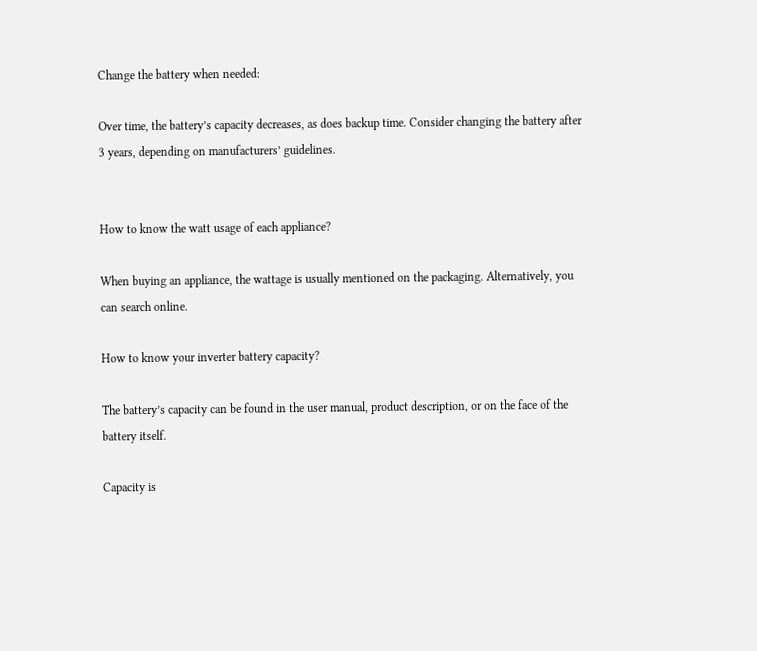Change the battery when needed:

Over time, the battery’s capacity decreases, as does backup time. Consider changing the battery after 3 years, depending on manufacturers’ guidelines.


How to know the watt usage of each appliance?

When buying an appliance, the wattage is usually mentioned on the packaging. Alternatively, you can search online.

How to know your inverter battery capacity?

The battery’s capacity can be found in the user manual, product description, or on the face of the battery itself.

Capacity is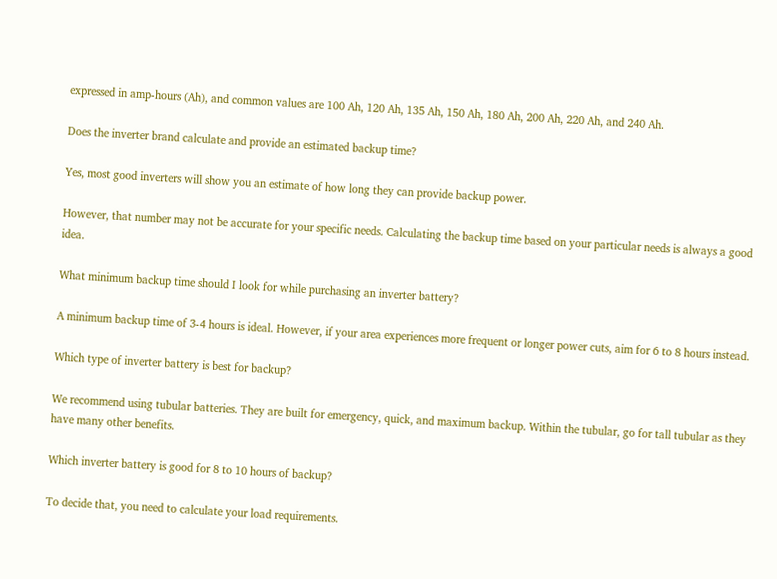expressed in amp-hours (Ah), and common values are 100 Ah, 120 Ah, 135 Ah, 150 Ah, 180 Ah, 200 Ah, 220 Ah, and 240 Ah.

Does the inverter brand calculate and provide an estimated backup time?

Yes, most good inverters will show you an estimate of how long they can provide backup power.

However, that number may not be accurate for your specific needs. Calculating the backup time based on your particular needs is always a good idea.

What minimum backup time should I look for while purchasing an inverter battery?

A minimum backup time of 3-4 hours is ideal. However, if your area experiences more frequent or longer power cuts, aim for 6 to 8 hours instead.

Which type of inverter battery is best for backup?

We recommend using tubular batteries. They are built for emergency, quick, and maximum backup. Within the tubular, go for tall tubular as they have many other benefits.

Which inverter battery is good for 8 to 10 hours of backup?

To decide that, you need to calculate your load requirements.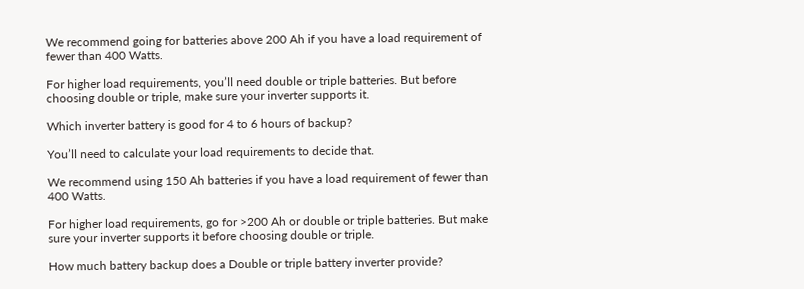We recommend going for batteries above 200 Ah if you have a load requirement of fewer than 400 Watts.

For higher load requirements, you’ll need double or triple batteries. But before choosing double or triple, make sure your inverter supports it.

Which inverter battery is good for 4 to 6 hours of backup?

You’ll need to calculate your load requirements to decide that.

We recommend using 150 Ah batteries if you have a load requirement of fewer than 400 Watts.

For higher load requirements, go for >200 Ah or double or triple batteries. But make sure your inverter supports it before choosing double or triple.

How much battery backup does a Double or triple battery inverter provide?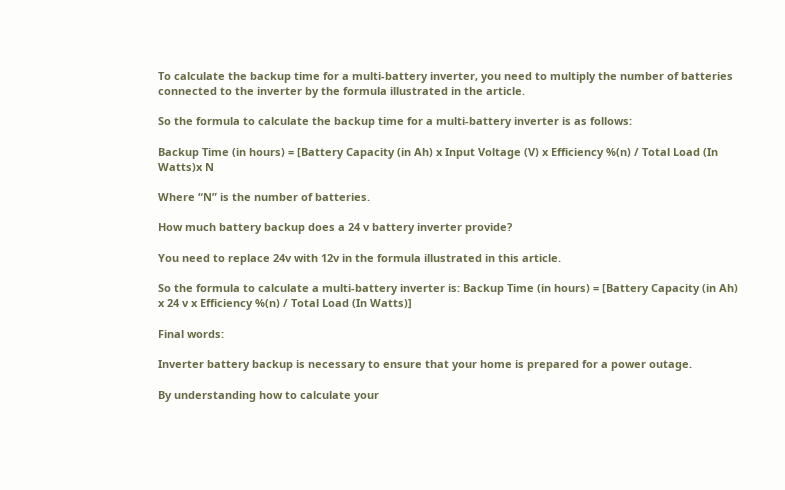To calculate the backup time for a multi-battery inverter, you need to multiply the number of batteries connected to the inverter by the formula illustrated in the article.

So the formula to calculate the backup time for a multi-battery inverter is as follows:

Backup Time (in hours) = [Battery Capacity (in Ah) x Input Voltage (V) x Efficiency %(n) / Total Load (In Watts)x N

Where “N” is the number of batteries.

How much battery backup does a 24 v battery inverter provide?

You need to replace 24v with 12v in the formula illustrated in this article.

So the formula to calculate a multi-battery inverter is: Backup Time (in hours) = [Battery Capacity (in Ah) x 24 v x Efficiency %(n) / Total Load (In Watts)]

Final words:

Inverter battery backup is necessary to ensure that your home is prepared for a power outage.

By understanding how to calculate your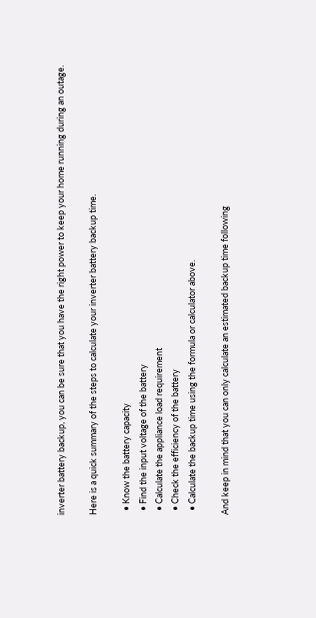inverter battery backup, you can be sure that you have the right power to keep your home running during an outage.

Here is a quick summary of the steps to calculate your inverter battery backup time.

  • Know the battery capacity
  • Find the input voltage of the battery
  • Calculate the appliance load requirement
  • Check the efficiency of the battery
  • Calculate the backup time using the formula or calculator above.

And keep in mind that you can only calculate an estimated backup time following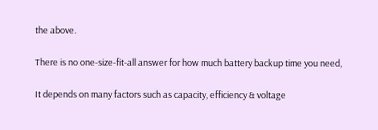the above.

There is no one-size-fit-all answer for how much battery backup time you need,

It depends on many factors such as capacity, efficiency & voltage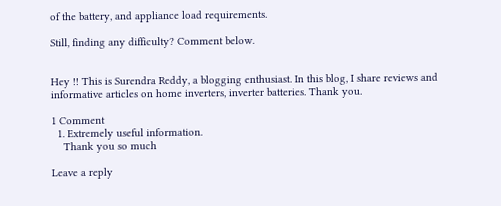of the battery, and appliance load requirements.

Still, finding any difficulty? Comment below.


Hey !! This is Surendra Reddy, a blogging enthusiast. In this blog, I share reviews and informative articles on home inverters, inverter batteries. Thank you.

1 Comment
  1. Extremely useful information.
    Thank you so much

Leave a reply